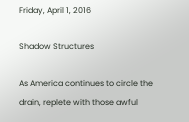Friday, April 1, 2016

Shadow Structures

As America continues to circle the drain, replete with those awful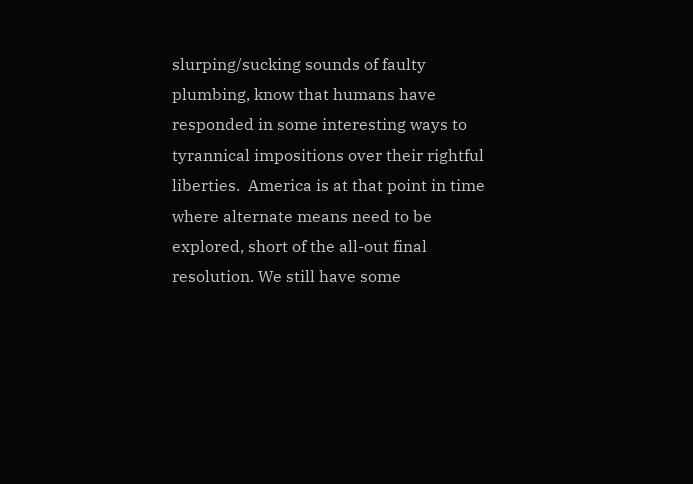slurping/sucking sounds of faulty plumbing, know that humans have responded in some interesting ways to tyrannical impositions over their rightful liberties.  America is at that point in time where alternate means need to be explored, short of the all-out final resolution. We still have some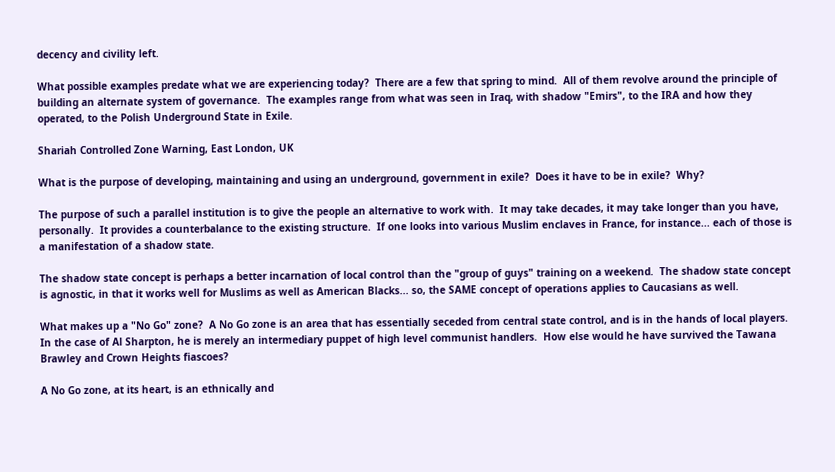decency and civility left.

What possible examples predate what we are experiencing today?  There are a few that spring to mind.  All of them revolve around the principle of building an alternate system of governance.  The examples range from what was seen in Iraq, with shadow "Emirs", to the IRA and how they operated, to the Polish Underground State in Exile.

Shariah Controlled Zone Warning, East London, UK

What is the purpose of developing, maintaining and using an underground, government in exile?  Does it have to be in exile?  Why?

The purpose of such a parallel institution is to give the people an alternative to work with.  It may take decades, it may take longer than you have, personally.  It provides a counterbalance to the existing structure.  If one looks into various Muslim enclaves in France, for instance... each of those is a manifestation of a shadow state.

The shadow state concept is perhaps a better incarnation of local control than the "group of guys" training on a weekend.  The shadow state concept is agnostic, in that it works well for Muslims as well as American Blacks... so, the SAME concept of operations applies to Caucasians as well.

What makes up a "No Go" zone?  A No Go zone is an area that has essentially seceded from central state control, and is in the hands of local players.  In the case of Al Sharpton, he is merely an intermediary puppet of high level communist handlers.  How else would he have survived the Tawana Brawley and Crown Heights fiascoes?

A No Go zone, at its heart, is an ethnically and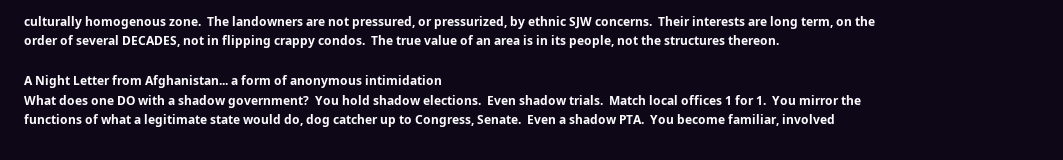culturally homogenous zone.  The landowners are not pressured, or pressurized, by ethnic SJW concerns.  Their interests are long term, on the order of several DECADES, not in flipping crappy condos.  The true value of an area is in its people, not the structures thereon.

A Night Letter from Afghanistan... a form of anonymous intimidation
What does one DO with a shadow government?  You hold shadow elections.  Even shadow trials.  Match local offices 1 for 1.  You mirror the functions of what a legitimate state would do, dog catcher up to Congress, Senate.  Even a shadow PTA.  You become familiar, involved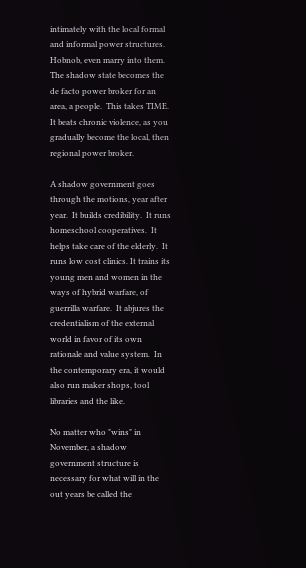intimately with the local formal and informal power structures.  Hobnob, even marry into them.  The shadow state becomes the de facto power broker for an area, a people.  This takes TIME.  It beats chronic violence, as you gradually become the local, then regional power broker.

A shadow government goes through the motions, year after year.  It builds credibility.  It runs homeschool cooperatives.  It helps take care of the elderly.  It runs low cost clinics. It trains its young men and women in the ways of hybrid warfare, of guerrilla warfare.  It abjures the credentialism of the external world in favor of its own rationale and value system.  In the contemporary era, it would also run maker shops, tool libraries and the like.

No matter who "wins" in November, a shadow government structure is necessary for what will in the out years be called the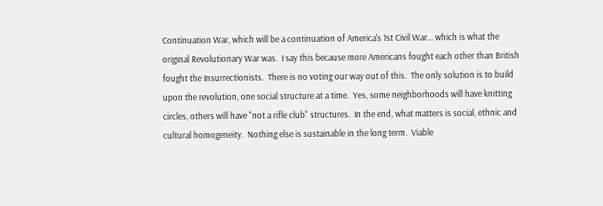Continuation War, which will be a continuation of America's 1st Civil War... which is what the original Revolutionary War was.  I say this because more Americans fought each other than British fought the Insurrectionists.  There is no voting our way out of this.  The only solution is to build upon the revolution, one social structure at a time.  Yes, some neighborhoods will have knitting circles, others will have "not a rifle club" structures.  In the end, what matters is social, ethnic and cultural homogeneity.  Nothing else is sustainable in the long term.  Viable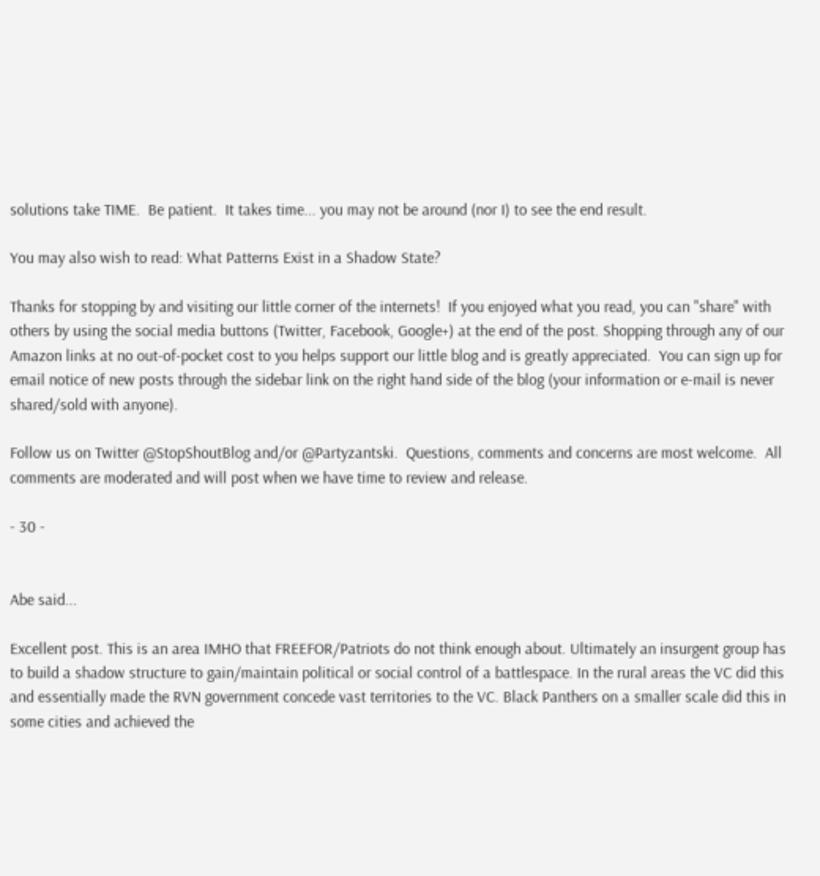solutions take TIME.  Be patient.  It takes time... you may not be around (nor I) to see the end result.

You may also wish to read: What Patterns Exist in a Shadow State?

Thanks for stopping by and visiting our little corner of the internets!  If you enjoyed what you read, you can "share" with others by using the social media buttons (Twitter, Facebook, Google+) at the end of the post. Shopping through any of our Amazon links at no out-of-pocket cost to you helps support our little blog and is greatly appreciated.  You can sign up for email notice of new posts through the sidebar link on the right hand side of the blog (your information or e-mail is never shared/sold with anyone).

Follow us on Twitter @StopShoutBlog and/or @Partyzantski.  Questions, comments and concerns are most welcome.  All comments are moderated and will post when we have time to review and release.

- 30 -


Abe said...

Excellent post. This is an area IMHO that FREEFOR/Patriots do not think enough about. Ultimately an insurgent group has to build a shadow structure to gain/maintain political or social control of a battlespace. In the rural areas the VC did this and essentially made the RVN government concede vast territories to the VC. Black Panthers on a smaller scale did this in some cities and achieved the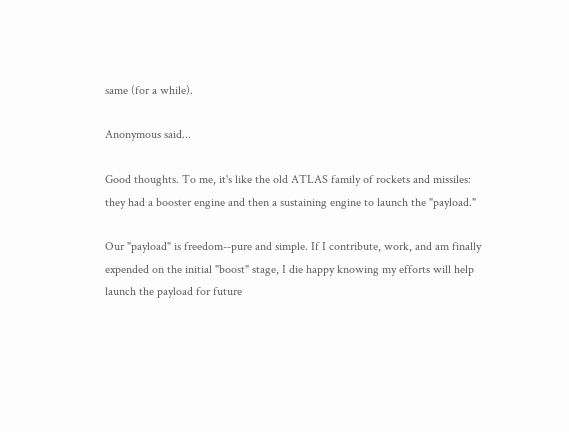same (for a while).

Anonymous said...

Good thoughts. To me, it's like the old ATLAS family of rockets and missiles: they had a booster engine and then a sustaining engine to launch the "payload."

Our "payload" is freedom--pure and simple. If I contribute, work, and am finally expended on the initial "boost" stage, I die happy knowing my efforts will help launch the payload for future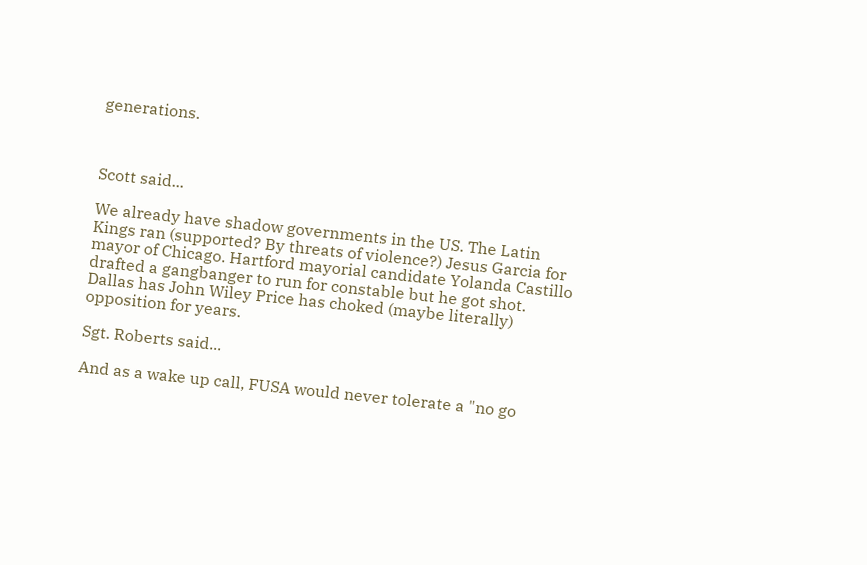generations.



Scott said...

We already have shadow governments in the US. The Latin Kings ran (supported? By threats of violence?) Jesus Garcia for mayor of Chicago. Hartford mayorial candidate Yolanda Castillo drafted a gangbanger to run for constable but he got shot. Dallas has John Wiley Price has choked (maybe literally) opposition for years.

Sgt. Roberts said...

And as a wake up call, FUSA would never tolerate a "no go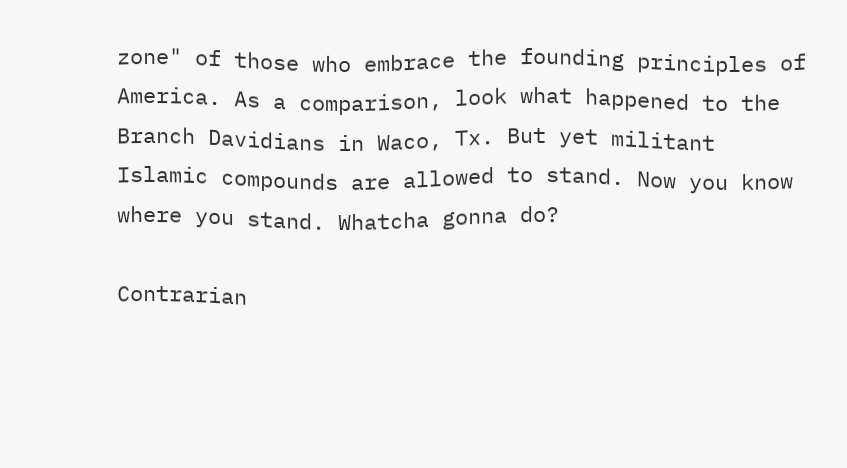zone" of those who embrace the founding principles of America. As a comparison, look what happened to the Branch Davidians in Waco, Tx. But yet militant Islamic compounds are allowed to stand. Now you know where you stand. Whatcha gonna do?

Contrarian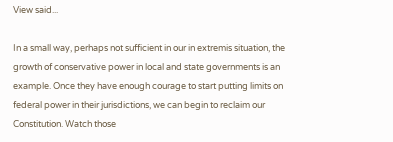View said...

In a small way, perhaps not sufficient in our in extremis situation, the growth of conservative power in local and state governments is an example. Once they have enough courage to start putting limits on federal power in their jurisdictions, we can begin to reclaim our Constitution. Watch those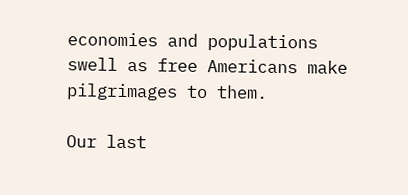economies and populations swell as free Americans make pilgrimages to them.

Our last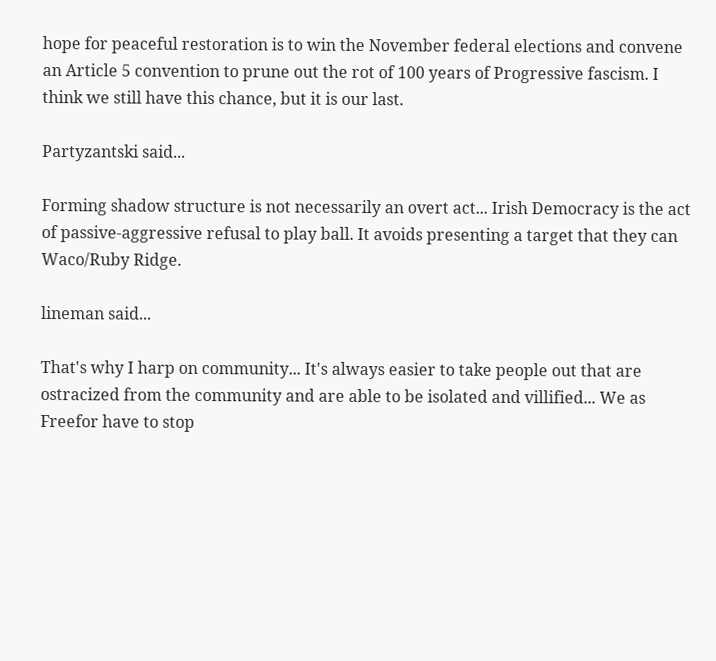hope for peaceful restoration is to win the November federal elections and convene an Article 5 convention to prune out the rot of 100 years of Progressive fascism. I think we still have this chance, but it is our last.

Partyzantski said...

Forming shadow structure is not necessarily an overt act... Irish Democracy is the act of passive-aggressive refusal to play ball. It avoids presenting a target that they can Waco/Ruby Ridge.

lineman said...

That's why I harp on community... It's always easier to take people out that are ostracized from the community and are able to be isolated and villified... We as Freefor have to stop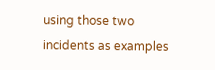using those two incidents as examples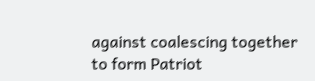against coalescing together to form Patriot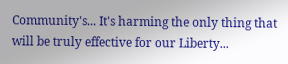Community's... It's harming the only thing that will be truly effective for our Liberty...